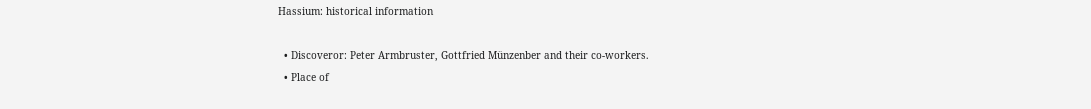Hassium: historical information

  • Discoveror: Peter Armbruster, Gottfried Münzenber and their co-workers.
  • Place of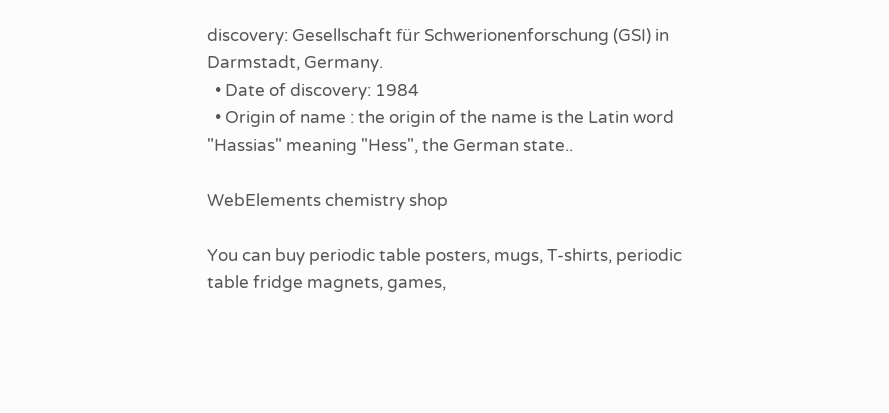discovery: Gesellschaft für Schwerionenforschung (GSI) in Darmstadt, Germany.
  • Date of discovery: 1984
  • Origin of name : the origin of the name is the Latin word "Hassias" meaning "Hess", the German state..

WebElements chemistry shop

You can buy periodic table posters, mugs, T-shirts, periodic table fridge magnets, games,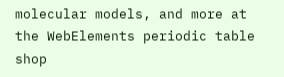molecular models, and more at the WebElements periodic table shop